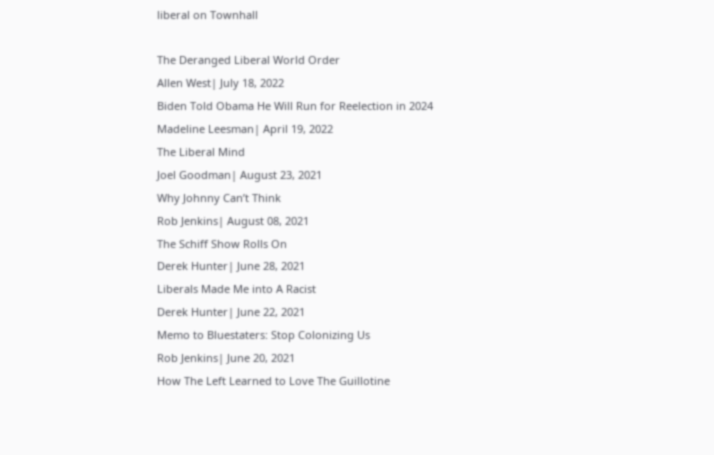liberal on Townhall

The Deranged Liberal World Order
Allen West| July 18, 2022
Biden Told Obama He Will Run for Reelection in 2024
Madeline Leesman| April 19, 2022
The Liberal Mind
Joel Goodman| August 23, 2021
Why Johnny Can’t Think
Rob Jenkins| August 08, 2021
The Schiff Show Rolls On
Derek Hunter| June 28, 2021
Liberals Made Me into A Racist
Derek Hunter| June 22, 2021
Memo to Bluestaters: Stop Colonizing Us
Rob Jenkins| June 20, 2021
How The Left Learned to Love The Guillotine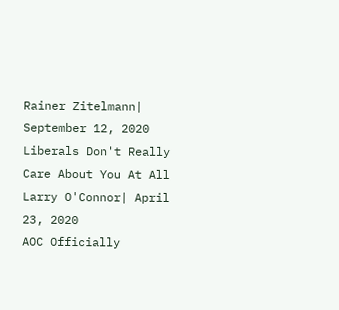Rainer Zitelmann| September 12, 2020
Liberals Don't Really Care About You At All
Larry O'Connor| April 23, 2020
AOC Officially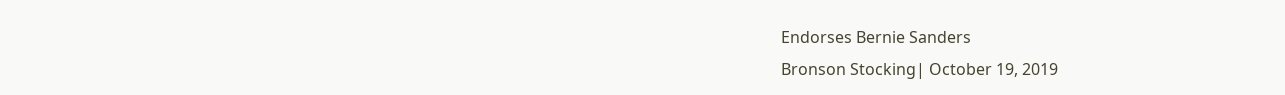Endorses Bernie Sanders
Bronson Stocking| October 19, 2019